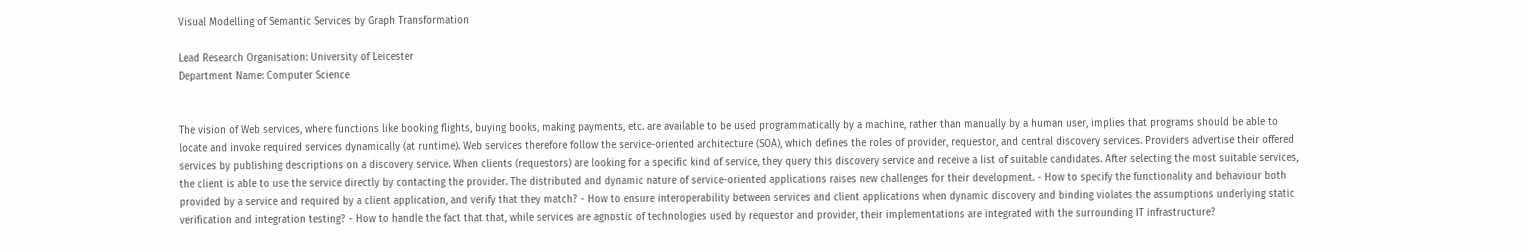Visual Modelling of Semantic Services by Graph Transformation

Lead Research Organisation: University of Leicester
Department Name: Computer Science


The vision of Web services, where functions like booking flights, buying books, making payments, etc. are available to be used programmatically by a machine, rather than manually by a human user, implies that programs should be able to locate and invoke required services dynamically (at runtime). Web services therefore follow the service-oriented architecture (SOA), which defines the roles of provider, requestor, and central discovery services. Providers advertise their offered services by publishing descriptions on a discovery service. When clients (requestors) are looking for a specific kind of service, they query this discovery service and receive a list of suitable candidates. After selecting the most suitable services, the client is able to use the service directly by contacting the provider. The distributed and dynamic nature of service-oriented applications raises new challenges for their development. - How to specify the functionality and behaviour both provided by a service and required by a client application, and verify that they match? - How to ensure interoperability between services and client applications when dynamic discovery and binding violates the assumptions underlying static verification and integration testing? - How to handle the fact that that, while services are agnostic of technologies used by requestor and provider, their implementations are integrated with the surrounding IT infrastructure?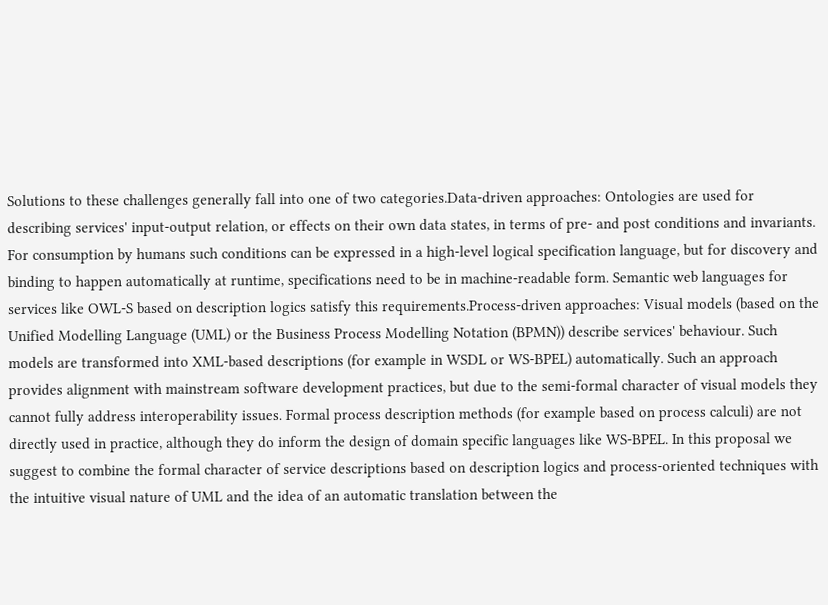Solutions to these challenges generally fall into one of two categories.Data-driven approaches: Ontologies are used for describing services' input-output relation, or effects on their own data states, in terms of pre- and post conditions and invariants. For consumption by humans such conditions can be expressed in a high-level logical specification language, but for discovery and binding to happen automatically at runtime, specifications need to be in machine-readable form. Semantic web languages for services like OWL-S based on description logics satisfy this requirements.Process-driven approaches: Visual models (based on the Unified Modelling Language (UML) or the Business Process Modelling Notation (BPMN)) describe services' behaviour. Such models are transformed into XML-based descriptions (for example in WSDL or WS-BPEL) automatically. Such an approach provides alignment with mainstream software development practices, but due to the semi-formal character of visual models they cannot fully address interoperability issues. Formal process description methods (for example based on process calculi) are not directly used in practice, although they do inform the design of domain specific languages like WS-BPEL. In this proposal we suggest to combine the formal character of service descriptions based on description logics and process-oriented techniques with the intuitive visual nature of UML and the idea of an automatic translation between the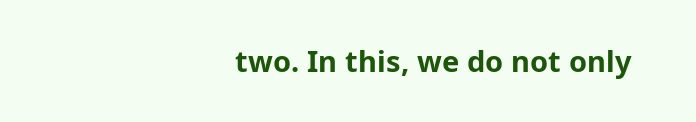two. In this, we do not only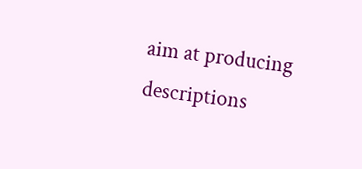aim at producing descriptions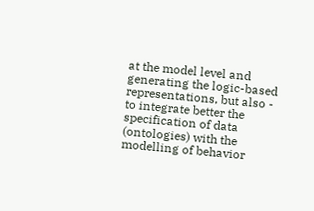at the model level and generating the logic-based representations, but also - to integrate better the specification of data (ontologies) with the modelling of behavior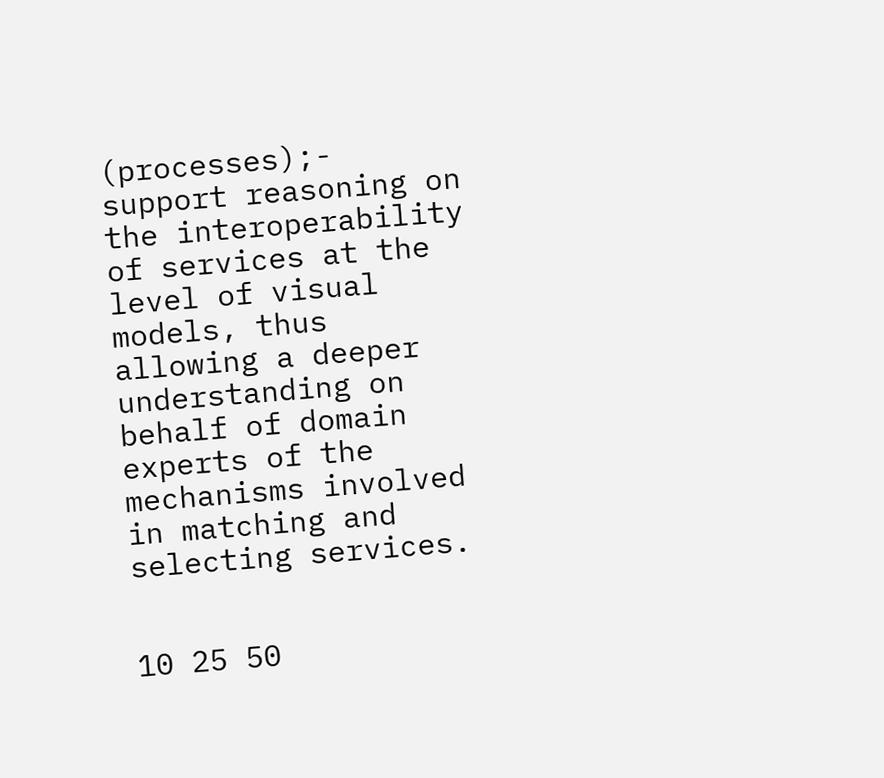(processes);- support reasoning on the interoperability of services at the level of visual models, thus allowing a deeper understanding on behalf of domain experts of the mechanisms involved in matching and selecting services.


10 25 50